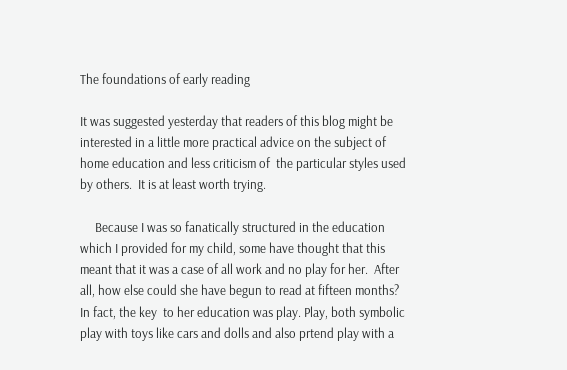The foundations of early reading

It was suggested yesterday that readers of this blog might be interested in a little more practical advice on the subject of home education and less criticism of  the particular styles used by others.  It is at least worth trying.

     Because I was so fanatically structured in the education which I provided for my child, some have thought that this meant that it was a case of all work and no play for her.  After all, how else could she have begun to read at fifteen months? In fact, the key  to her education was play. Play, both symbolic play with toys like cars and dolls and also prtend play with a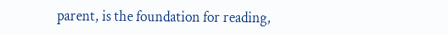parent, is the foundation for reading,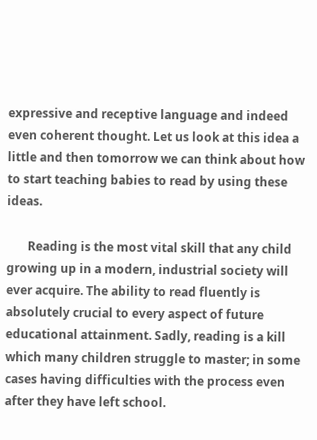expressive and receptive language and indeed even coherent thought. Let us look at this idea a little and then tomorrow we can think about how to start teaching babies to read by using these ideas.

       Reading is the most vital skill that any child growing up in a modern, industrial society will ever acquire. The ability to read fluently is absolutely crucial to every aspect of future educational attainment. Sadly, reading is a kill which many children struggle to master; in some cases having difficulties with the process even after they have left school.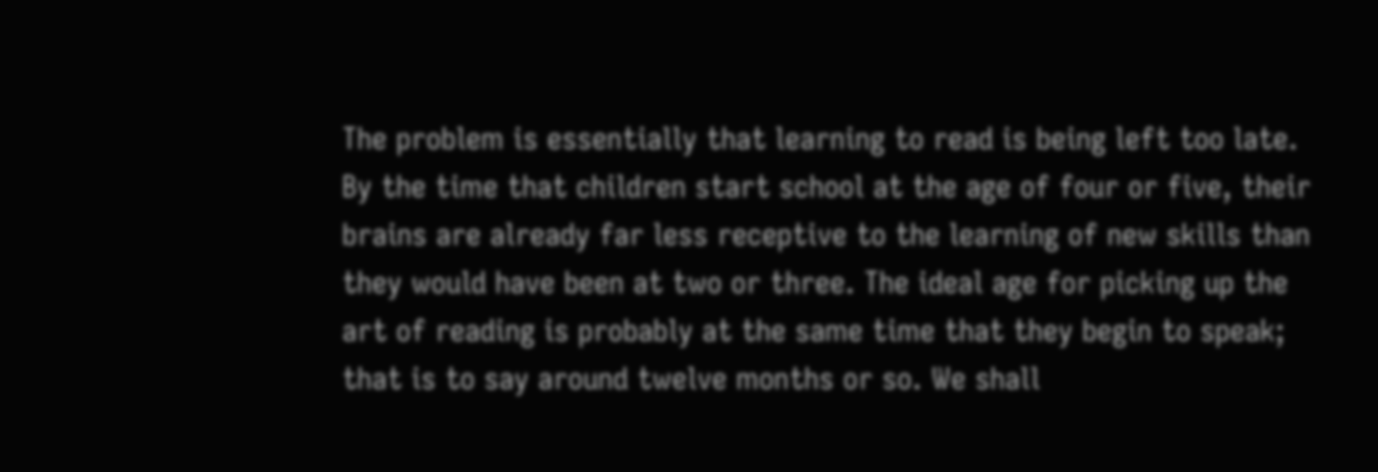The problem is essentially that learning to read is being left too late. By the time that children start school at the age of four or five, their brains are already far less receptive to the learning of new skills than they would have been at two or three. The ideal age for picking up the art of reading is probably at the same time that they begin to speak; that is to say around twelve months or so. We shall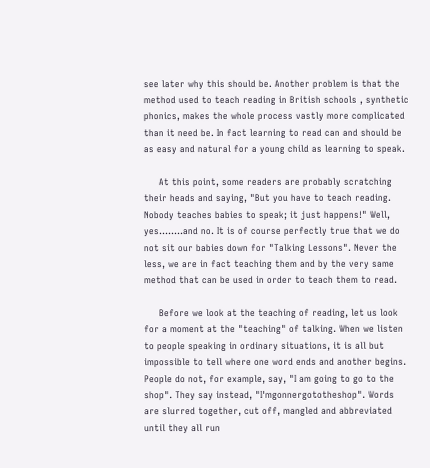see later why this should be. Another problem is that the method used to teach reading in British schools , synthetic phonics, makes the whole process vastly more complicated than it need be. In fact learning to read can and should be as easy and natural for a young child as learning to speak.

     At this point, some readers are probably scratching their heads and saying, "But you have to teach reading. Nobody teaches babies to speak; it just happens!" Well, yes........and no. It is of course perfectly true that we do not sit our babies down for "Talking Lessons". Never the less, we are in fact teaching them and by the very same method that can be used in order to teach them to read.

     Before we look at the teaching of reading, let us look for a moment at the "teaching" of talking. When we listen to people speaking in ordinary situations, it is all but impossible to tell where one word ends and another begins. People do not, for example, say, "I am going to go to the shop". They say instead, "I'mgonnergototheshop". Words are slurred together, cut off, mangled and abbreviated until they all run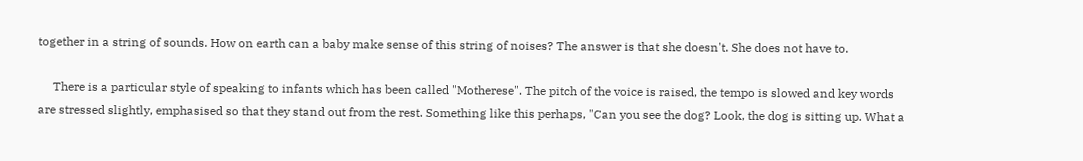together in a string of sounds. How on earth can a baby make sense of this string of noises? The answer is that she doesn't. She does not have to.

     There is a particular style of speaking to infants which has been called "Motherese". The pitch of the voice is raised, the tempo is slowed and key words are stressed slightly, emphasised so that they stand out from the rest. Something like this perhaps, "Can you see the dog? Look, the dog is sitting up. What a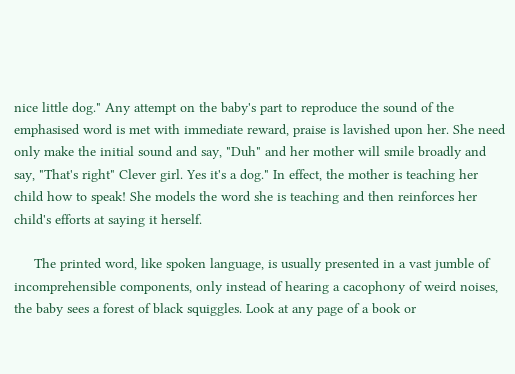nice little dog." Any attempt on the baby's part to reproduce the sound of the emphasised word is met with immediate reward, praise is lavished upon her. She need only make the initial sound and say, "Duh" and her mother will smile broadly and say, "That's right" Clever girl. Yes it's a dog." In effect, the mother is teaching her child how to speak! She models the word she is teaching and then reinforces her child's efforts at saying it herself.

     The printed word, like spoken language, is usually presented in a vast jumble of incomprehensible components, only instead of hearing a cacophony of weird noises, the baby sees a forest of black squiggles. Look at any page of a book or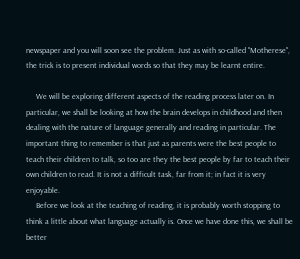newspaper and you will soon see the problem. Just as with so-called "Motherese", the trick is to present individual words so that they may be learnt entire.

     We will be exploring different aspects of the reading process later on. In particular, we shall be looking at how the brain develops in childhood and then dealing with the nature of language generally and reading in particular. The important thing to remember is that just as parents were the best people to teach their children to talk, so too are they the best people by far to teach their own children to read. It is not a difficult task, far from it; in fact it is very enjoyable.
     Before we look at the teaching of reading, it is probably worth stopping to think a little about what language actually is. Once we have done this, we shall be better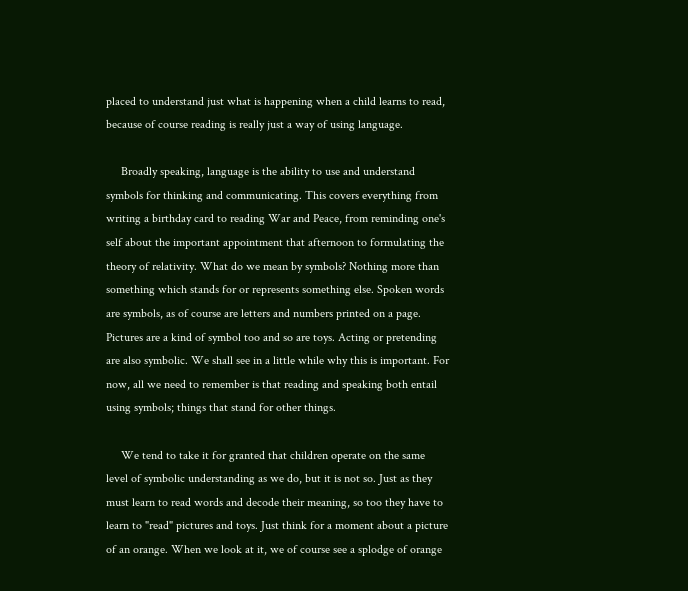placed to understand just what is happening when a child learns to read, because of course reading is really just a way of using language.

     Broadly speaking, language is the ability to use and understand symbols for thinking and communicating. This covers everything from writing a birthday card to reading War and Peace, from reminding one's self about the important appointment that afternoon to formulating the theory of relativity. What do we mean by symbols? Nothing more than something which stands for or represents something else. Spoken words are symbols, as of course are letters and numbers printed on a page. Pictures are a kind of symbol too and so are toys. Acting or pretending are also symbolic. We shall see in a little while why this is important. For now, all we need to remember is that reading and speaking both entail using symbols; things that stand for other things.

     We tend to take it for granted that children operate on the same level of symbolic understanding as we do, but it is not so. Just as they must learn to read words and decode their meaning, so too they have to learn to "read" pictures and toys. Just think for a moment about a picture of an orange. When we look at it, we of course see a splodge of orange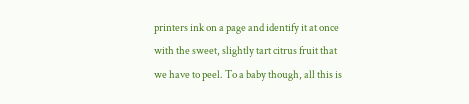printers ink on a page and identify it at once with the sweet, slightly tart citrus fruit that we have to peel. To a baby though, all this is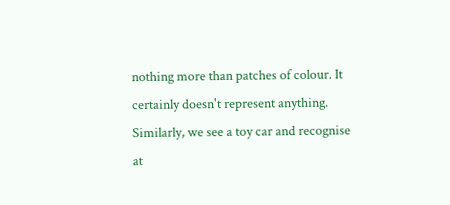nothing more than patches of colour. It certainly doesn't represent anything. Similarly, we see a toy car and recognise at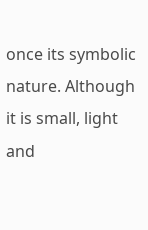once its symbolic nature. Although it is small, light and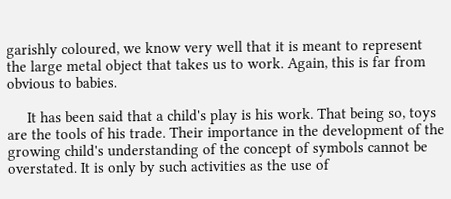garishly coloured, we know very well that it is meant to represent the large metal object that takes us to work. Again, this is far from obvious to babies.

     It has been said that a child's play is his work. That being so, toys are the tools of his trade. Their importance in the development of the growing child's understanding of the concept of symbols cannot be overstated. It is only by such activities as the use of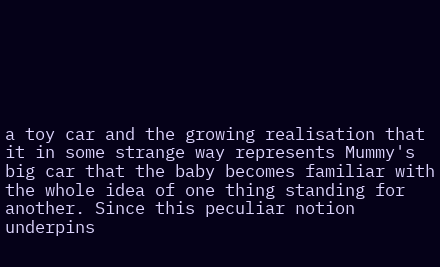a toy car and the growing realisation that it in some strange way represents Mummy's big car that the baby becomes familiar with the whole idea of one thing standing for another. Since this peculiar notion underpins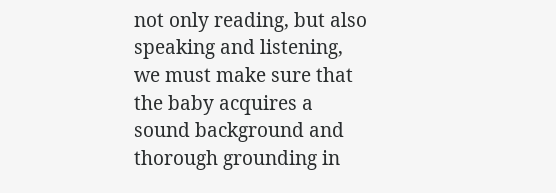not only reading, but also speaking and listening, we must make sure that the baby acquires a sound background and thorough grounding in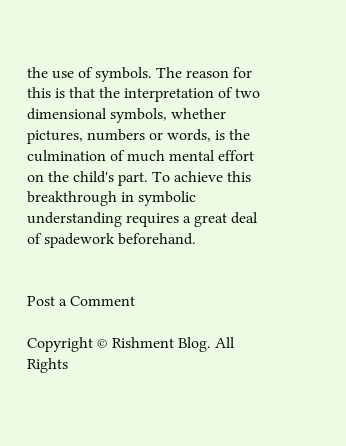the use of symbols. The reason for this is that the interpretation of two dimensional symbols, whether pictures, numbers or words, is the culmination of much mental effort on the child's part. To achieve this breakthrough in symbolic understanding requires a great deal of spadework beforehand.


Post a Comment

Copyright © Rishment Blog. All Rights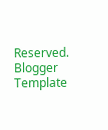Reserved.
Blogger Template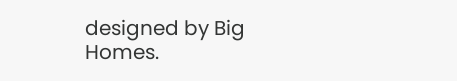designed by Big Homes.